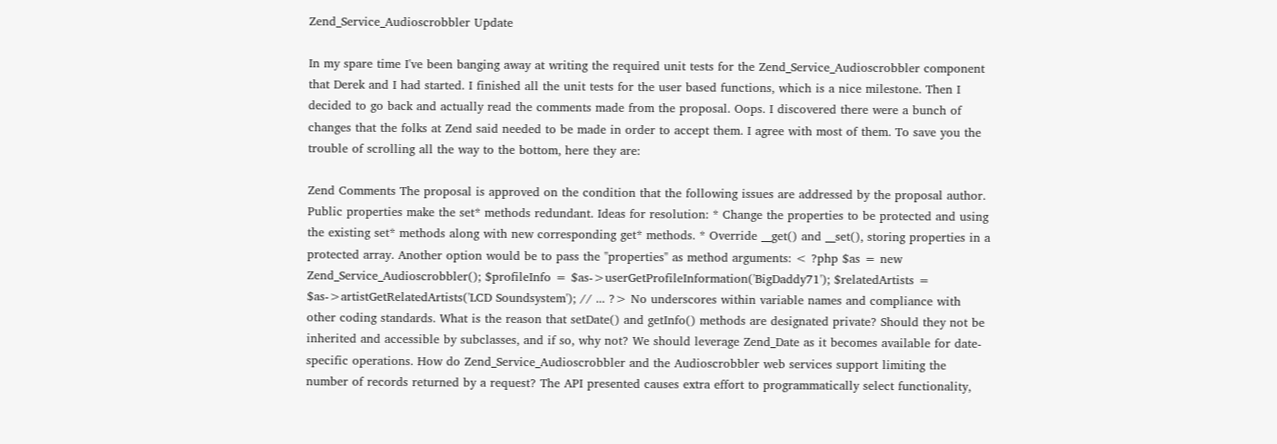Zend_Service_Audioscrobbler Update

In my spare time I've been banging away at writing the required unit tests for the Zend_Service_Audioscrobbler component that Derek and I had started. I finished all the unit tests for the user based functions, which is a nice milestone. Then I decided to go back and actually read the comments made from the proposal. Oops. I discovered there were a bunch of changes that the folks at Zend said needed to be made in order to accept them. I agree with most of them. To save you the trouble of scrolling all the way to the bottom, here they are:

Zend Comments The proposal is approved on the condition that the following issues are addressed by the proposal author. Public properties make the set* methods redundant. Ideas for resolution: * Change the properties to be protected and using the existing set* methods along with new corresponding get* methods. * Override __get() and __set(), storing properties in a protected array. Another option would be to pass the "properties" as method arguments: < ?php $as = new Zend_Service_Audioscrobbler(); $profileInfo = $as->userGetProfileInformation('BigDaddy71'); $relatedArtists = $as->artistGetRelatedArtists('LCD Soundsystem'); // ... ?> No underscores within variable names and compliance with other coding standards. What is the reason that setDate() and getInfo() methods are designated private? Should they not be inherited and accessible by subclasses, and if so, why not? We should leverage Zend_Date as it becomes available for date-specific operations. How do Zend_Service_Audioscrobbler and the Audioscrobbler web services support limiting the number of records returned by a request? The API presented causes extra effort to programmatically select functionality,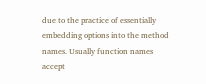due to the practice of essentially embedding options into the method names. Usually function names accept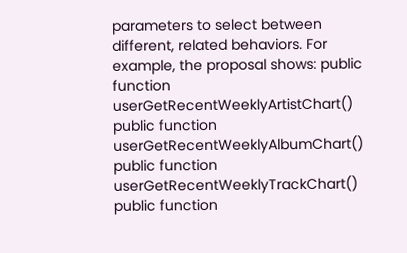parameters to select between different, related behaviors. For example, the proposal shows: public function userGetRecentWeeklyArtistChart() public function userGetRecentWeeklyAlbumChart() public function userGetRecentWeeklyTrackChart() public function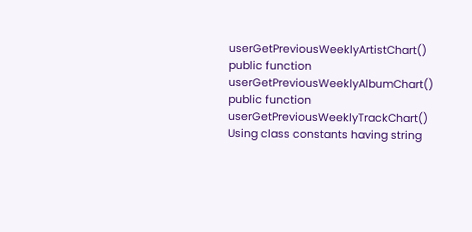userGetPreviousWeeklyArtistChart() public function userGetPreviousWeeklyAlbumChart() public function userGetPreviousWeeklyTrackChart() Using class constants having string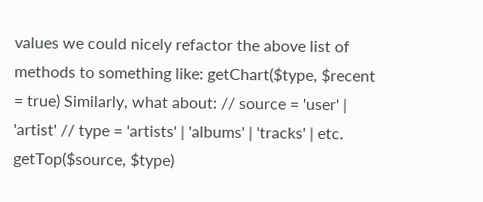values we could nicely refactor the above list of methods to something like: getChart($type, $recent = true) Similarly, what about: // source = 'user' | 'artist' // type = 'artists' | 'albums' | 'tracks' | etc. getTop($source, $type)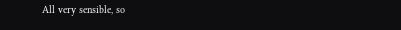All very sensible, so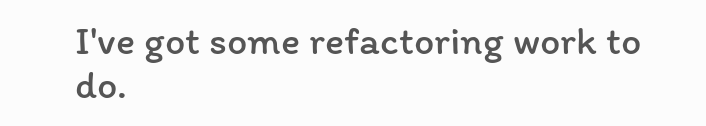I've got some refactoring work to do.